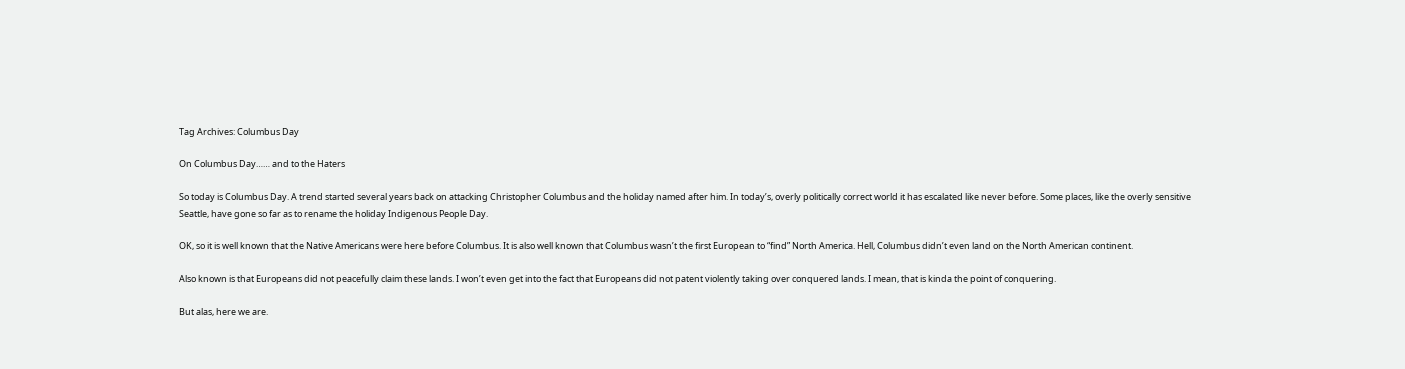Tag Archives: Columbus Day

On Columbus Day…… and to the Haters

So today is Columbus Day. A trend started several years back on attacking Christopher Columbus and the holiday named after him. In today’s, overly politically correct world it has escalated like never before. Some places, like the overly sensitive Seattle, have gone so far as to rename the holiday Indigenous People Day.

OK, so it is well known that the Native Americans were here before Columbus. It is also well known that Columbus wasn’t the first European to “find” North America. Hell, Columbus didn’t even land on the North American continent.

Also known is that Europeans did not peacefully claim these lands. I won’t even get into the fact that Europeans did not patent violently taking over conquered lands. I mean, that is kinda the point of conquering.

But alas, here we are.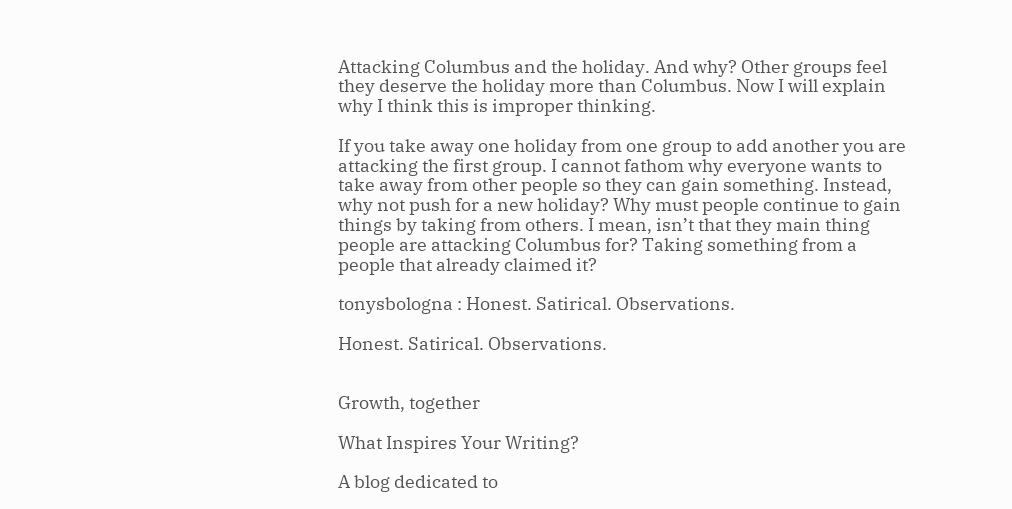Attacking Columbus and the holiday. And why? Other groups feel they deserve the holiday more than Columbus. Now I will explain why I think this is improper thinking.

If you take away one holiday from one group to add another you are attacking the first group. I cannot fathom why everyone wants to take away from other people so they can gain something. Instead, why not push for a new holiday? Why must people continue to gain things by taking from others. I mean, isn’t that they main thing people are attacking Columbus for? Taking something from a people that already claimed it?

tonysbologna : Honest. Satirical. Observations.

Honest. Satirical. Observations.


Growth, together

What Inspires Your Writing?

A blog dedicated to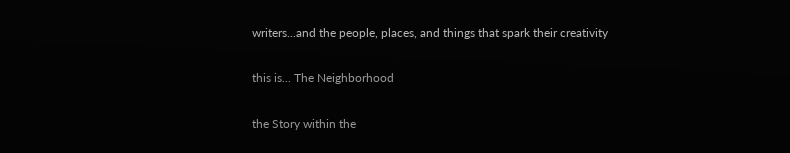writers...and the people, places, and things that spark their creativity

this is... The Neighborhood

the Story within the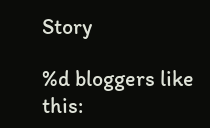Story

%d bloggers like this: